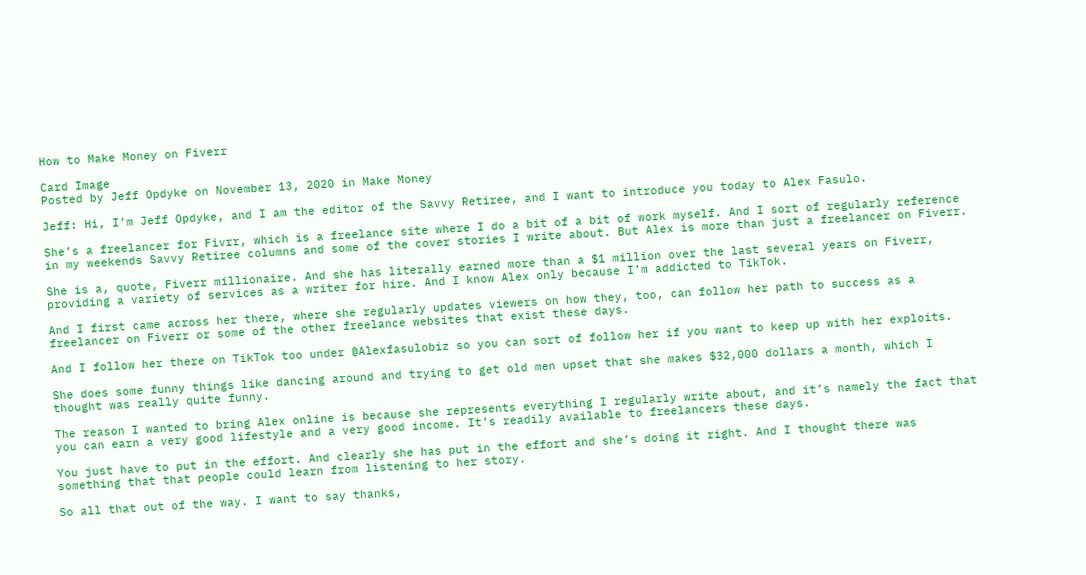How to Make Money on Fiverr

Card Image
Posted by Jeff Opdyke on November 13, 2020 in Make Money

Jeff: Hi, I’m Jeff Opdyke, and I am the editor of the Savvy Retiree, and I want to introduce you today to Alex Fasulo.

She’s a freelancer for Fivrr, which is a freelance site where I do a bit of a bit of work myself. And I sort of regularly reference in my weekends Savvy Retiree columns and some of the cover stories I write about. But Alex is more than just a freelancer on Fiverr.

She is a, quote, Fiverr millionaire. And she has literally earned more than a $1 million over the last several years on Fiverr, providing a variety of services as a writer for hire. And I know Alex only because I’m addicted to TikTok.

And I first came across her there, where she regularly updates viewers on how they, too, can follow her path to success as a freelancer on Fiverr or some of the other freelance websites that exist these days.

And I follow her there on TikTok too under @Alexfasulobiz so you can sort of follow her if you want to keep up with her exploits.

She does some funny things like dancing around and trying to get old men upset that she makes $32,000 dollars a month, which I thought was really quite funny.

The reason I wanted to bring Alex online is because she represents everything I regularly write about, and it’s namely the fact that you can earn a very good lifestyle and a very good income. It’s readily available to freelancers these days.

You just have to put in the effort. And clearly she has put in the effort and she’s doing it right. And I thought there was something that that people could learn from listening to her story.

So all that out of the way. I want to say thanks,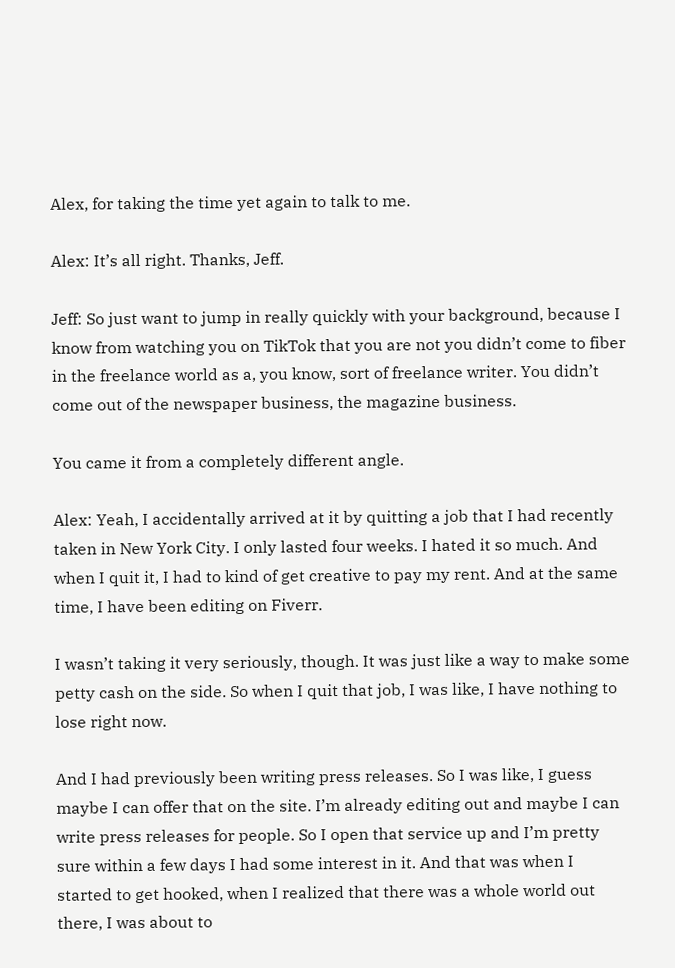Alex, for taking the time yet again to talk to me.

Alex: It’s all right. Thanks, Jeff.

Jeff: So just want to jump in really quickly with your background, because I know from watching you on TikTok that you are not you didn’t come to fiber in the freelance world as a, you know, sort of freelance writer. You didn’t come out of the newspaper business, the magazine business.

You came it from a completely different angle.

Alex: Yeah, I accidentally arrived at it by quitting a job that I had recently taken in New York City. I only lasted four weeks. I hated it so much. And when I quit it, I had to kind of get creative to pay my rent. And at the same time, I have been editing on Fiverr.

I wasn’t taking it very seriously, though. It was just like a way to make some petty cash on the side. So when I quit that job, I was like, I have nothing to lose right now.

And I had previously been writing press releases. So I was like, I guess maybe I can offer that on the site. I’m already editing out and maybe I can write press releases for people. So I open that service up and I’m pretty sure within a few days I had some interest in it. And that was when I started to get hooked, when I realized that there was a whole world out there, I was about to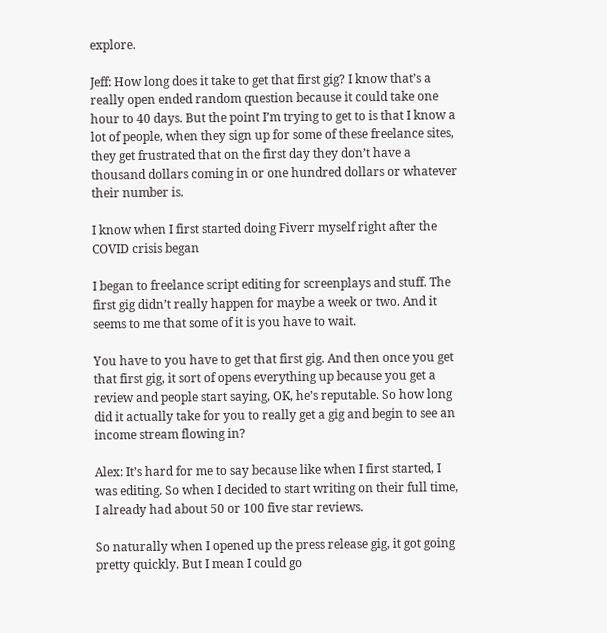explore.

Jeff: How long does it take to get that first gig? I know that’s a really open ended random question because it could take one hour to 40 days. But the point I’m trying to get to is that I know a lot of people, when they sign up for some of these freelance sites, they get frustrated that on the first day they don’t have a thousand dollars coming in or one hundred dollars or whatever their number is.

I know when I first started doing Fiverr myself right after the COVID crisis began

I began to freelance script editing for screenplays and stuff. The first gig didn’t really happen for maybe a week or two. And it seems to me that some of it is you have to wait.

You have to you have to get that first gig. And then once you get that first gig, it sort of opens everything up because you get a review and people start saying, OK, he’s reputable. So how long did it actually take for you to really get a gig and begin to see an income stream flowing in?

Alex: It’s hard for me to say because like when I first started, I was editing. So when I decided to start writing on their full time, I already had about 50 or 100 five star reviews.

So naturally when I opened up the press release gig, it got going pretty quickly. But I mean I could go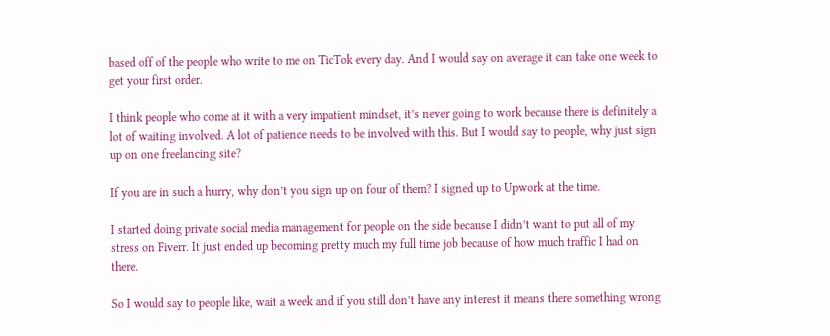based off of the people who write to me on TicTok every day. And I would say on average it can take one week to get your first order.

I think people who come at it with a very impatient mindset, it’s never going to work because there is definitely a lot of waiting involved. A lot of patience needs to be involved with this. But I would say to people, why just sign up on one freelancing site?

If you are in such a hurry, why don’t you sign up on four of them? I signed up to Upwork at the time.

I started doing private social media management for people on the side because I didn’t want to put all of my stress on Fiverr. It just ended up becoming pretty much my full time job because of how much traffic I had on there.

So I would say to people like, wait a week and if you still don’t have any interest it means there something wrong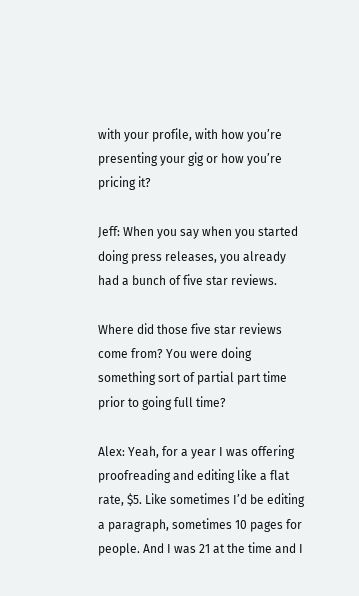with your profile, with how you’re presenting your gig or how you’re pricing it?

Jeff: When you say when you started doing press releases, you already had a bunch of five star reviews.

Where did those five star reviews come from? You were doing something sort of partial part time prior to going full time?

Alex: Yeah, for a year I was offering proofreading and editing like a flat rate, $5. Like sometimes I’d be editing a paragraph, sometimes 10 pages for people. And I was 21 at the time and I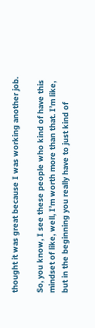thought it was great because I was working another job.

So, you know, I see these people who kind of have this mindset of like, well, I’m worth more than that. I’m like, but in the beginning you really have to just kind of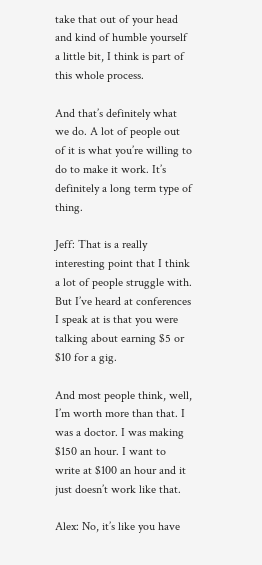take that out of your head and kind of humble yourself a little bit, I think is part of this whole process.

And that’s definitely what we do. A lot of people out of it is what you’re willing to do to make it work. It’s definitely a long term type of thing.

Jeff: That is a really interesting point that I think a lot of people struggle with. But I’ve heard at conferences I speak at is that you were talking about earning $5 or $10 for a gig.

And most people think, well, I’m worth more than that. I was a doctor. I was making $150 an hour. I want to write at $100 an hour and it just doesn’t work like that.

Alex: No, it’s like you have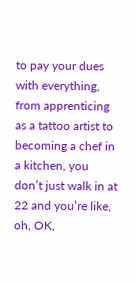to pay your dues with everything, from apprenticing as a tattoo artist to becoming a chef in a kitchen, you don’t just walk in at 22 and you’re like, oh, OK,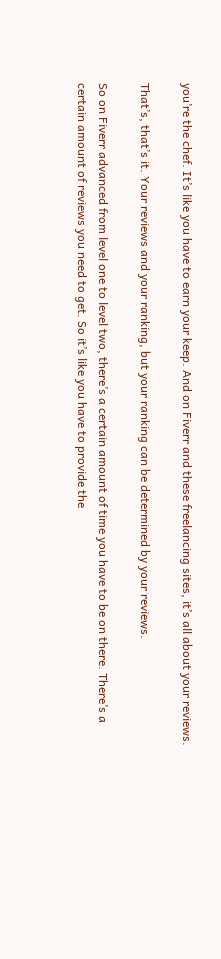you’re the chef. It’s like you have to earn your keep. And on Fiverr and these freelancing sites, it’s all about your reviews.

That’s, that’s it. Your reviews and your ranking, but your ranking can be determined by your reviews.

So on Fiverr advanced from level one to level two, there’s a certain amount of time you have to be on there. There’s a certain amount of reviews you need to get. So it’s like you have to provide the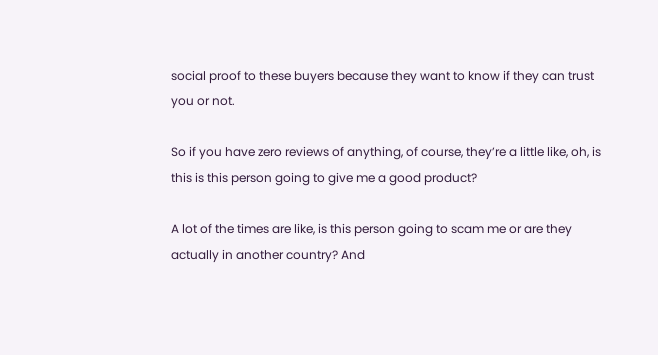social proof to these buyers because they want to know if they can trust you or not.

So if you have zero reviews of anything, of course, they’re a little like, oh, is this is this person going to give me a good product?

A lot of the times are like, is this person going to scam me or are they actually in another country? And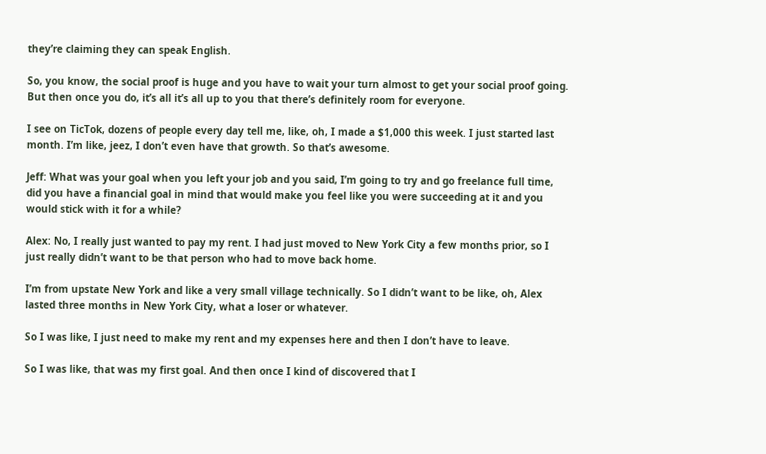they’re claiming they can speak English.

So, you know, the social proof is huge and you have to wait your turn almost to get your social proof going. But then once you do, it’s all it’s all up to you that there’s definitely room for everyone.

I see on TicTok, dozens of people every day tell me, like, oh, I made a $1,000 this week. I just started last month. I’m like, jeez, I don’t even have that growth. So that’s awesome.

Jeff: What was your goal when you left your job and you said, I’m going to try and go freelance full time, did you have a financial goal in mind that would make you feel like you were succeeding at it and you would stick with it for a while?

Alex: No, I really just wanted to pay my rent. I had just moved to New York City a few months prior, so I just really didn’t want to be that person who had to move back home.

I’m from upstate New York and like a very small village technically. So I didn’t want to be like, oh, Alex lasted three months in New York City, what a loser or whatever.

So I was like, I just need to make my rent and my expenses here and then I don’t have to leave.

So I was like, that was my first goal. And then once I kind of discovered that I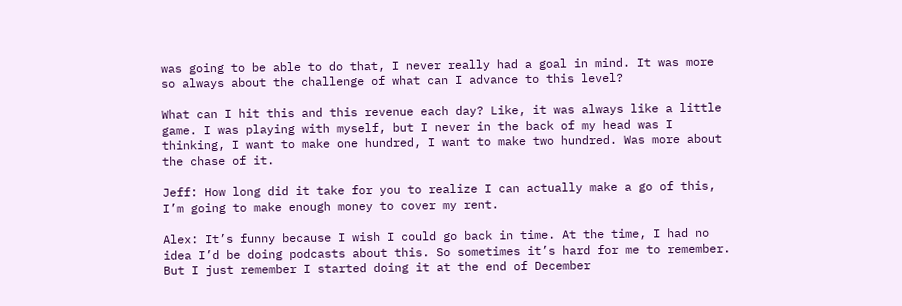was going to be able to do that, I never really had a goal in mind. It was more so always about the challenge of what can I advance to this level?

What can I hit this and this revenue each day? Like, it was always like a little game. I was playing with myself, but I never in the back of my head was I thinking, I want to make one hundred, I want to make two hundred. Was more about the chase of it.

Jeff: How long did it take for you to realize I can actually make a go of this, I’m going to make enough money to cover my rent.

Alex: It’s funny because I wish I could go back in time. At the time, I had no idea I’d be doing podcasts about this. So sometimes it’s hard for me to remember. But I just remember I started doing it at the end of December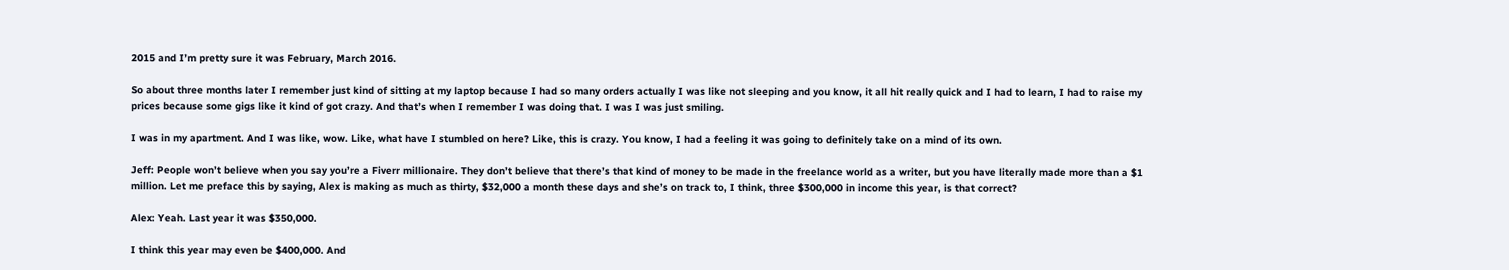2015 and I’m pretty sure it was February, March 2016.

So about three months later I remember just kind of sitting at my laptop because I had so many orders actually I was like not sleeping and you know, it all hit really quick and I had to learn, I had to raise my prices because some gigs like it kind of got crazy. And that’s when I remember I was doing that. I was I was just smiling.

I was in my apartment. And I was like, wow. Like, what have I stumbled on here? Like, this is crazy. You know, I had a feeling it was going to definitely take on a mind of its own.

Jeff: People won’t believe when you say you’re a Fiverr millionaire. They don’t believe that there’s that kind of money to be made in the freelance world as a writer, but you have literally made more than a $1 million. Let me preface this by saying, Alex is making as much as thirty, $32,000 a month these days and she’s on track to, I think, three $300,000 in income this year, is that correct?

Alex: Yeah. Last year it was $350,000.

I think this year may even be $400,000. And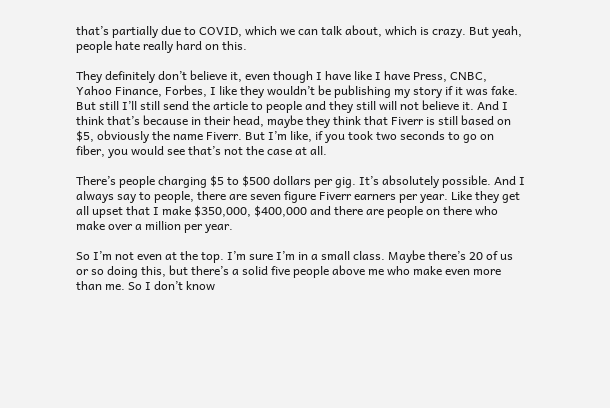that’s partially due to COVID, which we can talk about, which is crazy. But yeah, people hate really hard on this.

They definitely don’t believe it, even though I have like I have Press, CNBC, Yahoo Finance, Forbes, I like they wouldn’t be publishing my story if it was fake. But still I’ll still send the article to people and they still will not believe it. And I think that’s because in their head, maybe they think that Fiverr is still based on $5, obviously the name Fiverr. But I’m like, if you took two seconds to go on fiber, you would see that’s not the case at all.

There’s people charging $5 to $500 dollars per gig. It’s absolutely possible. And I always say to people, there are seven figure Fiverr earners per year. Like they get all upset that I make $350,000, $400,000 and there are people on there who make over a million per year.

So I’m not even at the top. I’m sure I’m in a small class. Maybe there’s 20 of us or so doing this, but there’s a solid five people above me who make even more than me. So I don’t know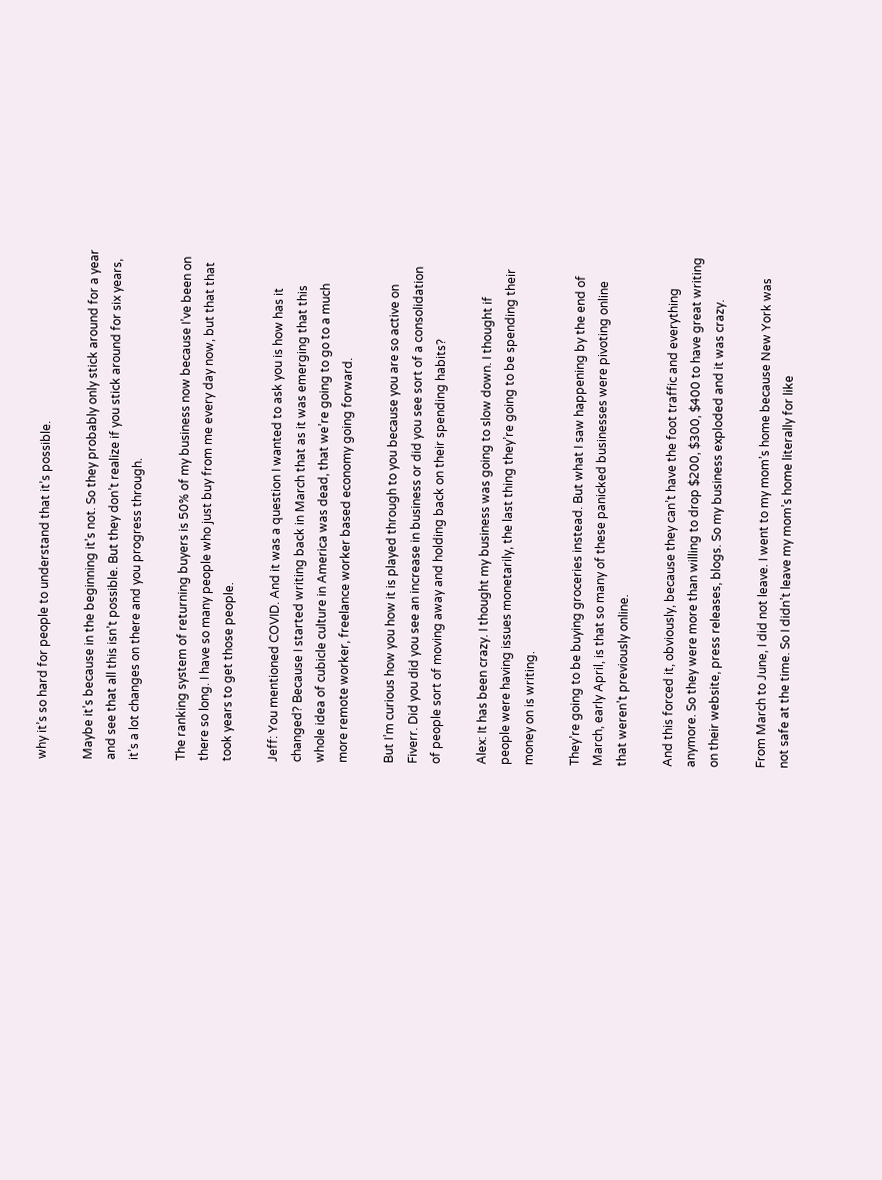why it’s so hard for people to understand that it’s possible.

Maybe it’s because in the beginning it’s not. So they probably only stick around for a year and see that all this isn’t possible. But they don’t realize if you stick around for six years, it’s a lot changes on there and you progress through.

The ranking system of returning buyers is 50% of my business now because I’ve been on there so long. I have so many people who just buy from me every day now, but that that took years to get those people.

Jeff: You mentioned COVID. And it was a question I wanted to ask you is how has it changed? Because I started writing back in March that as it was emerging that this whole idea of cubicle culture in America was dead, that we’re going to go to a much more remote worker, freelance worker based economy going forward.

But I’m curious how you how it is played through to you because you are so active on Fiverr. Did you did you see an increase in business or did you see sort of a consolidation of people sort of moving away and holding back on their spending habits?

Alex: It has been crazy. I thought my business was going to slow down. I thought if people were having issues monetarily, the last thing they’re going to be spending their money on is writing.

They’re going to be buying groceries instead. But what I saw happening by the end of March, early April, is that so many of these panicked businesses were pivoting online that weren’t previously online.

And this forced it, obviously, because they can’t have the foot traffic and everything anymore. So they were more than willing to drop $200, $300, $400 to have great writing on their website, press releases, blogs. So my business exploded and it was crazy.

From March to June, I did not leave. I went to my mom’s home because New York was not safe at the time. So I didn’t leave my mom’s home literally for like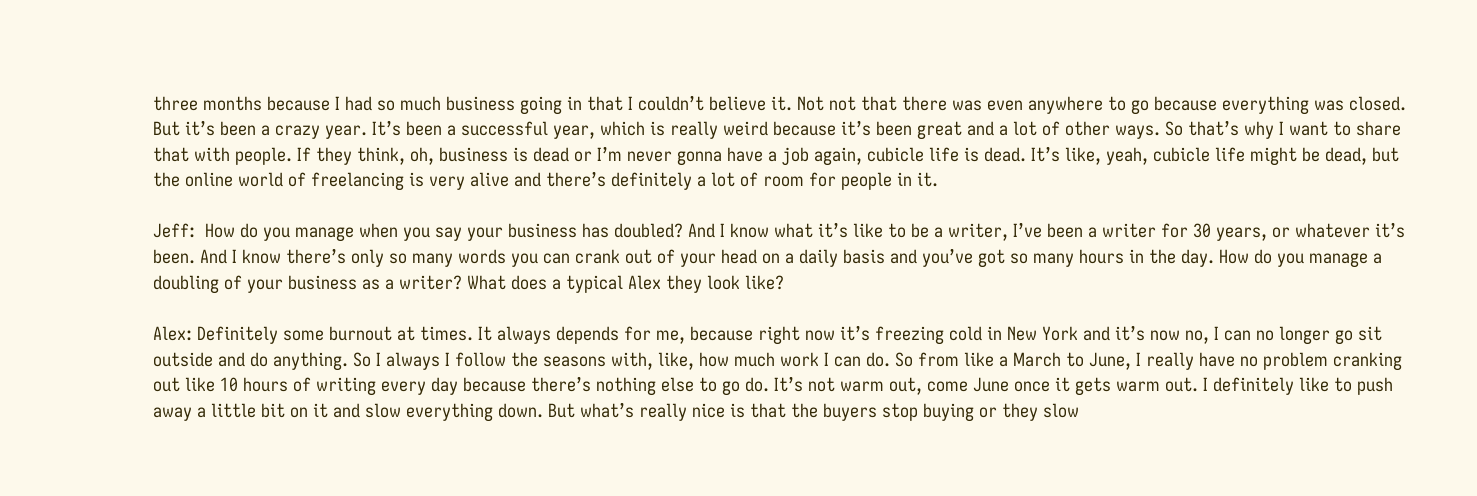three months because I had so much business going in that I couldn’t believe it. Not not that there was even anywhere to go because everything was closed. But it’s been a crazy year. It’s been a successful year, which is really weird because it’s been great and a lot of other ways. So that’s why I want to share that with people. If they think, oh, business is dead or I’m never gonna have a job again, cubicle life is dead. It’s like, yeah, cubicle life might be dead, but the online world of freelancing is very alive and there’s definitely a lot of room for people in it.

Jeff:  How do you manage when you say your business has doubled? And I know what it’s like to be a writer, I’ve been a writer for 30 years, or whatever it’s been. And I know there’s only so many words you can crank out of your head on a daily basis and you’ve got so many hours in the day. How do you manage a doubling of your business as a writer? What does a typical Alex they look like?

Alex: Definitely some burnout at times. It always depends for me, because right now it’s freezing cold in New York and it’s now no, I can no longer go sit outside and do anything. So I always I follow the seasons with, like, how much work I can do. So from like a March to June, I really have no problem cranking out like 10 hours of writing every day because there’s nothing else to go do. It’s not warm out, come June once it gets warm out. I definitely like to push away a little bit on it and slow everything down. But what’s really nice is that the buyers stop buying or they slow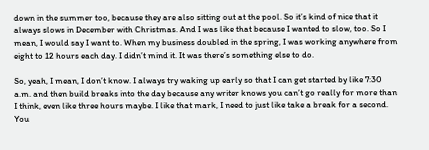down in the summer too, because they are also sitting out at the pool. So it’s kind of nice that it always slows in December with Christmas. And I was like that because I wanted to slow, too. So I mean, I would say I want to. When my business doubled in the spring, I was working anywhere from eight to 12 hours each day. I didn’t mind it. It was there’s something else to do.

So, yeah, I mean, I don’t know. I always try waking up early so that I can get started by like 7:30 a.m. and then build breaks into the day because any writer knows you can’t go really for more than I think, even like three hours maybe. I like that mark, I need to just like take a break for a second. You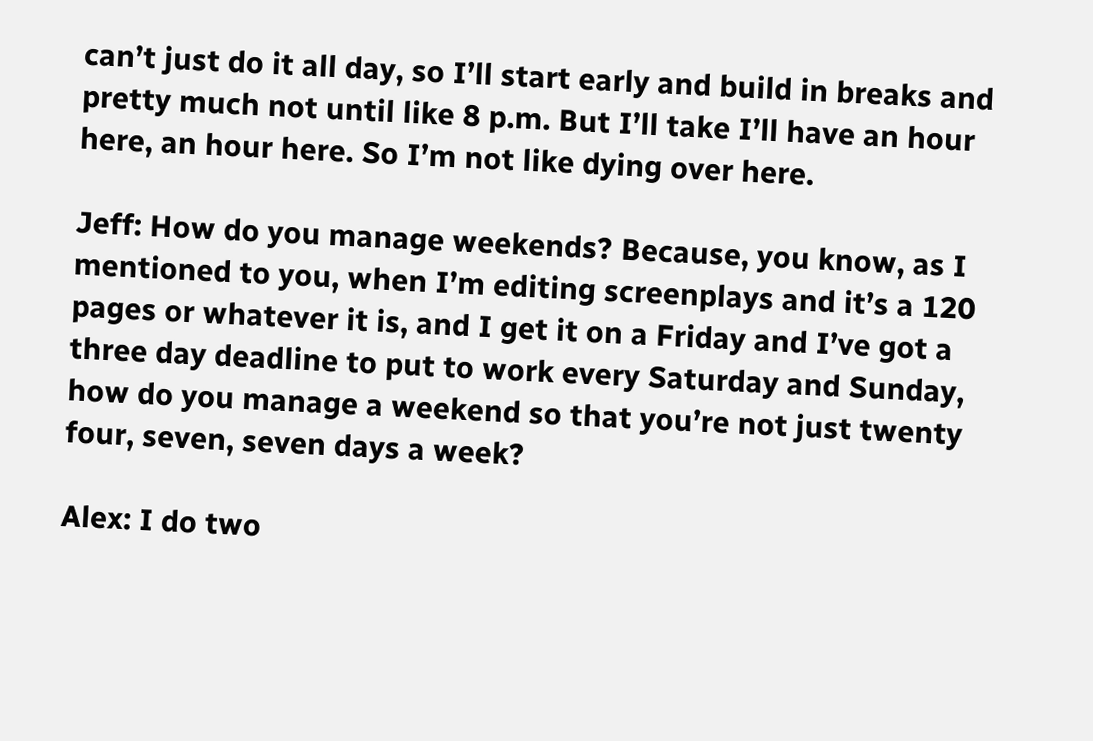can’t just do it all day, so I’ll start early and build in breaks and pretty much not until like 8 p.m. But I’ll take I’ll have an hour here, an hour here. So I’m not like dying over here.

Jeff: How do you manage weekends? Because, you know, as I mentioned to you, when I’m editing screenplays and it’s a 120 pages or whatever it is, and I get it on a Friday and I’ve got a three day deadline to put to work every Saturday and Sunday, how do you manage a weekend so that you’re not just twenty four, seven, seven days a week?

Alex: I do two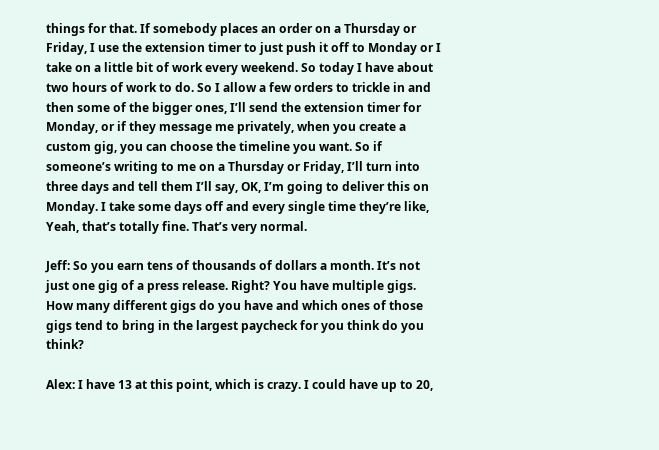things for that. If somebody places an order on a Thursday or Friday, I use the extension timer to just push it off to Monday or I take on a little bit of work every weekend. So today I have about two hours of work to do. So I allow a few orders to trickle in and then some of the bigger ones, I’ll send the extension timer for Monday, or if they message me privately, when you create a custom gig, you can choose the timeline you want. So if someone’s writing to me on a Thursday or Friday, I’ll turn into three days and tell them I’ll say, OK, I’m going to deliver this on Monday. I take some days off and every single time they’re like, Yeah, that’s totally fine. That’s very normal.

Jeff: So you earn tens of thousands of dollars a month. It’s not just one gig of a press release. Right? You have multiple gigs. How many different gigs do you have and which ones of those gigs tend to bring in the largest paycheck for you think do you think?

Alex: I have 13 at this point, which is crazy. I could have up to 20,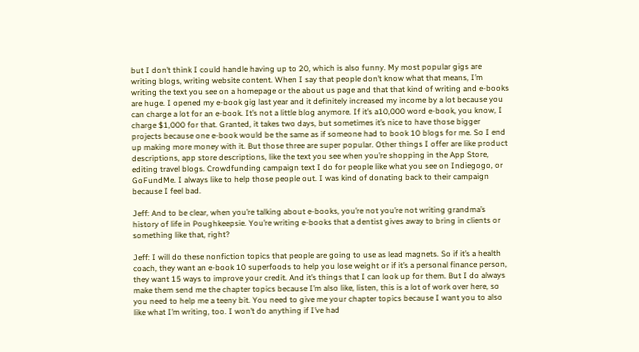but I don’t think I could handle having up to 20, which is also funny. My most popular gigs are writing blogs, writing website content. When I say that people don’t know what that means, I’m writing the text you see on a homepage or the about us page and that that kind of writing and e-books are huge. I opened my e-book gig last year and it definitely increased my income by a lot because you can charge a lot for an e-book. It’s not a little blog anymore. If it’s a10,000 word e-book, you know, I charge $1,000 for that. Granted, it takes two days, but sometimes it’s nice to have those bigger projects because one e-book would be the same as if someone had to book 10 blogs for me. So I end up making more money with it. But those three are super popular. Other things I offer are like product descriptions, app store descriptions, like the text you see when you’re shopping in the App Store, editing travel blogs. Crowdfunding campaign text I do for people like what you see on Indiegogo, or GoFundMe. I always like to help those people out. I was kind of donating back to their campaign because I feel bad.

Jeff: And to be clear, when you’re talking about e-books, you’re not you’re not writing grandma’s history of life in Poughkeepsie. You’re writing e-books that a dentist gives away to bring in clients or something like that, right?

Jeff: I will do these nonfiction topics that people are going to use as lead magnets. So if it’s a health coach, they want an e-book 10 superfoods to help you lose weight or if it’s a personal finance person, they want 15 ways to improve your credit. And it’s things that I can look up for them. But I do always make them send me the chapter topics because I’m also like, listen, this is a lot of work over here, so you need to help me a teeny bit. You need to give me your chapter topics because I want you to also like what I’m writing, too. I won’t do anything if I’ve had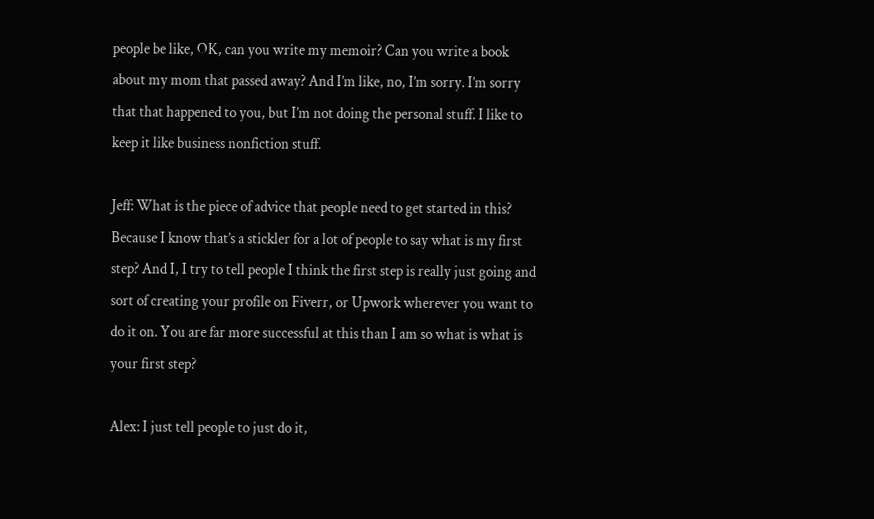people be like, OK, can you write my memoir? Can you write a book about my mom that passed away? And I’m like, no, I’m sorry. I’m sorry that that happened to you, but I’m not doing the personal stuff. I like to keep it like business nonfiction stuff.

Jeff: What is the piece of advice that people need to get started in this? Because I know that’s a stickler for a lot of people to say what is my first step? And I, I try to tell people I think the first step is really just going and sort of creating your profile on Fiverr, or Upwork wherever you want to do it on. You are far more successful at this than I am so what is what is your first step?

Alex: I just tell people to just do it,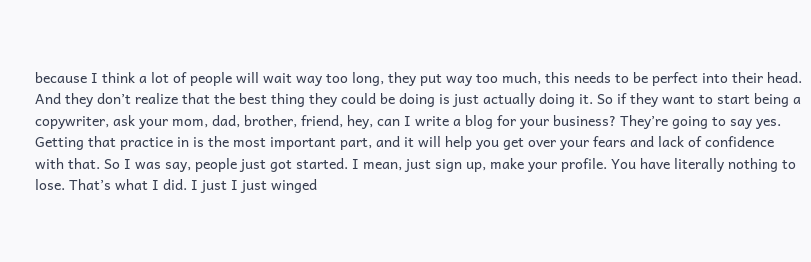because I think a lot of people will wait way too long, they put way too much, this needs to be perfect into their head. And they don’t realize that the best thing they could be doing is just actually doing it. So if they want to start being a copywriter, ask your mom, dad, brother, friend, hey, can I write a blog for your business? They’re going to say yes. Getting that practice in is the most important part, and it will help you get over your fears and lack of confidence with that. So I was say, people just got started. I mean, just sign up, make your profile. You have literally nothing to lose. That’s what I did. I just I just winged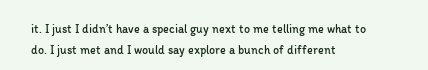it. I just I didn’t have a special guy next to me telling me what to do. I just met and I would say explore a bunch of different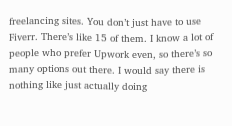freelancing sites. You don’t just have to use Fiverr. There’s like 15 of them. I know a lot of people who prefer Upwork even, so there’s so many options out there. I would say there is nothing like just actually doing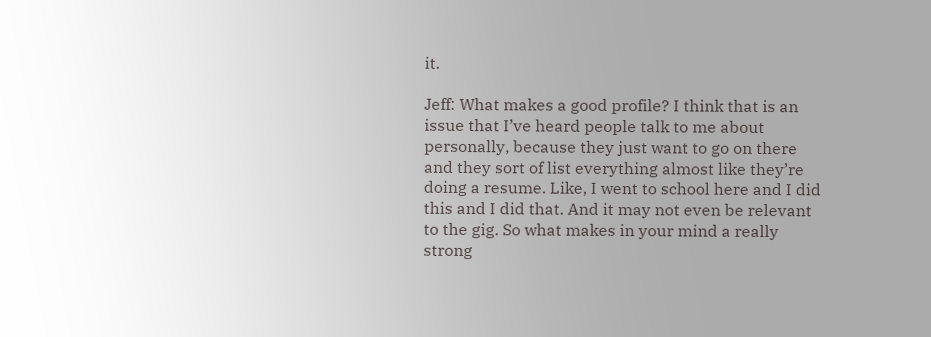it.

Jeff: What makes a good profile? I think that is an issue that I’ve heard people talk to me about personally, because they just want to go on there and they sort of list everything almost like they’re doing a resume. Like, I went to school here and I did this and I did that. And it may not even be relevant to the gig. So what makes in your mind a really strong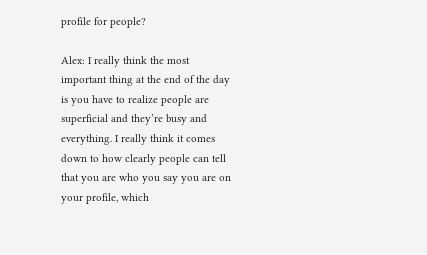profile for people?

Alex: I really think the most important thing at the end of the day is you have to realize people are superficial and they’re busy and everything. I really think it comes down to how clearly people can tell that you are who you say you are on your profile, which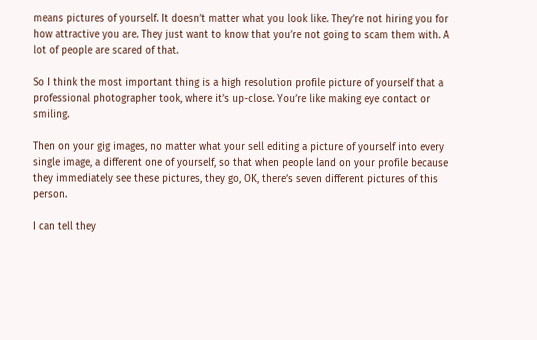means pictures of yourself. It doesn’t matter what you look like. They’re not hiring you for how attractive you are. They just want to know that you’re not going to scam them with. A lot of people are scared of that.

So I think the most important thing is a high resolution profile picture of yourself that a professional photographer took, where it’s up-close. You’re like making eye contact or smiling.

Then on your gig images, no matter what your sell editing a picture of yourself into every single image, a different one of yourself, so that when people land on your profile because they immediately see these pictures, they go, OK, there’s seven different pictures of this person.

I can tell they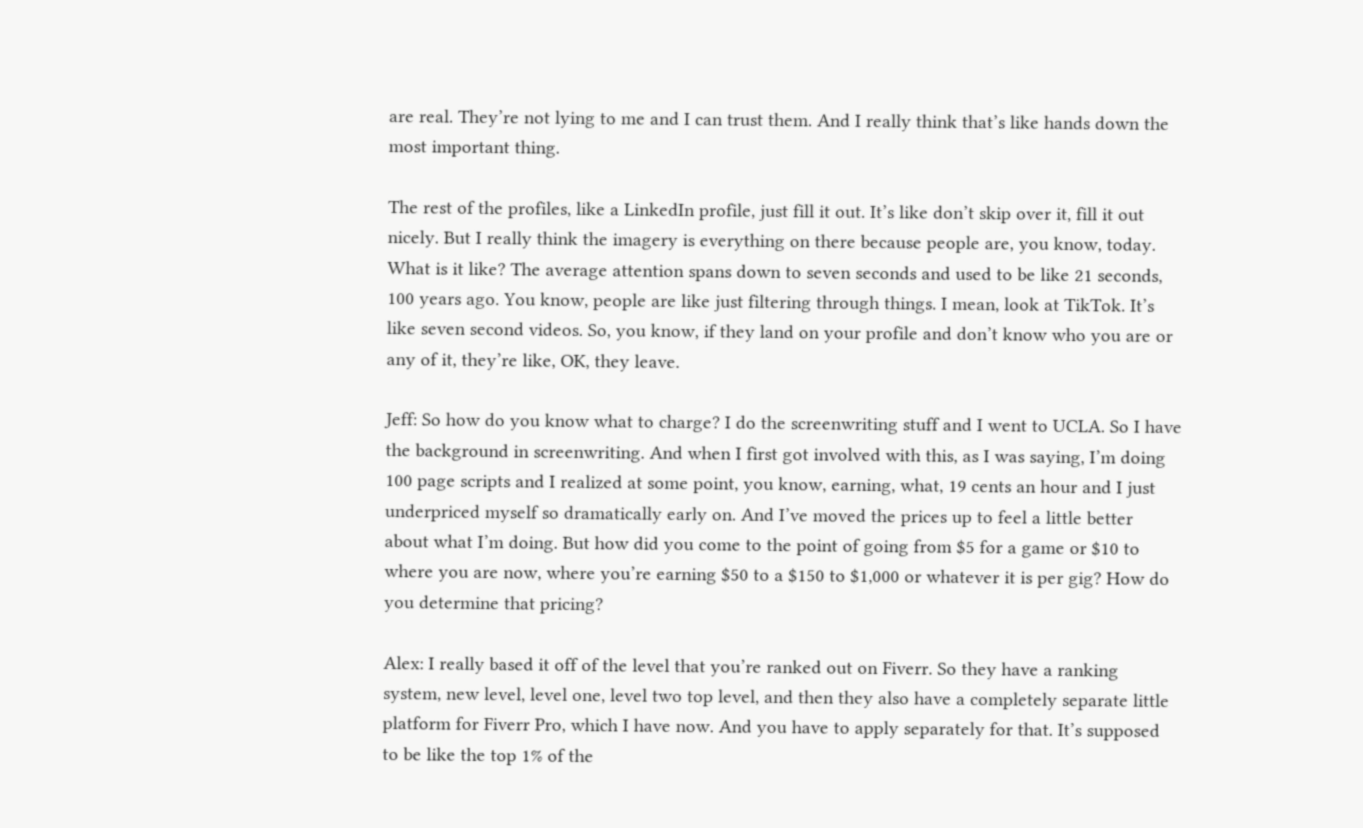are real. They’re not lying to me and I can trust them. And I really think that’s like hands down the most important thing.

The rest of the profiles, like a LinkedIn profile, just fill it out. It’s like don’t skip over it, fill it out nicely. But I really think the imagery is everything on there because people are, you know, today. What is it like? The average attention spans down to seven seconds and used to be like 21 seconds, 100 years ago. You know, people are like just filtering through things. I mean, look at TikTok. It’s like seven second videos. So, you know, if they land on your profile and don’t know who you are or any of it, they’re like, OK, they leave.

Jeff: So how do you know what to charge? I do the screenwriting stuff and I went to UCLA. So I have the background in screenwriting. And when I first got involved with this, as I was saying, I’m doing 100 page scripts and I realized at some point, you know, earning, what, 19 cents an hour and I just underpriced myself so dramatically early on. And I’ve moved the prices up to feel a little better about what I’m doing. But how did you come to the point of going from $5 for a game or $10 to where you are now, where you’re earning $50 to a $150 to $1,000 or whatever it is per gig? How do you determine that pricing?

Alex: I really based it off of the level that you’re ranked out on Fiverr. So they have a ranking system, new level, level one, level two top level, and then they also have a completely separate little platform for Fiverr Pro, which I have now. And you have to apply separately for that. It’s supposed to be like the top 1% of the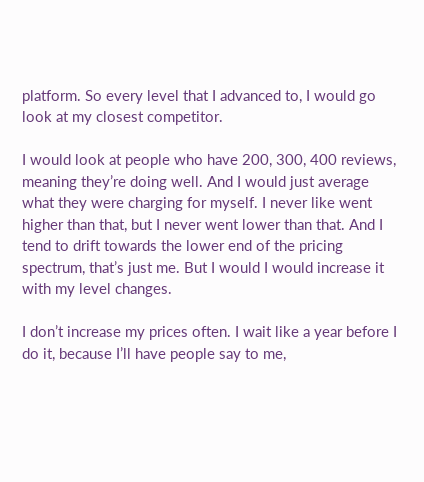platform. So every level that I advanced to, I would go look at my closest competitor.

I would look at people who have 200, 300, 400 reviews, meaning they’re doing well. And I would just average what they were charging for myself. I never like went higher than that, but I never went lower than that. And I tend to drift towards the lower end of the pricing spectrum, that’s just me. But I would I would increase it with my level changes.

I don’t increase my prices often. I wait like a year before I do it, because I’ll have people say to me,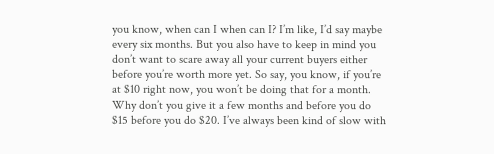you know, when can I when can I? I’m like, I’d say maybe every six months. But you also have to keep in mind you don’t want to scare away all your current buyers either before you’re worth more yet. So say, you know, if you’re at $10 right now, you won’t be doing that for a month. Why don’t you give it a few months and before you do $15 before you do $20. I’ve always been kind of slow with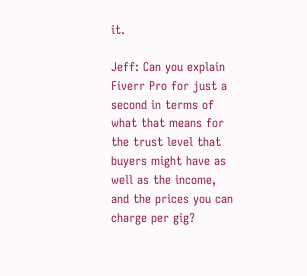it.

Jeff: Can you explain Fiverr Pro for just a second in terms of what that means for the trust level that buyers might have as well as the income, and the prices you can charge per gig?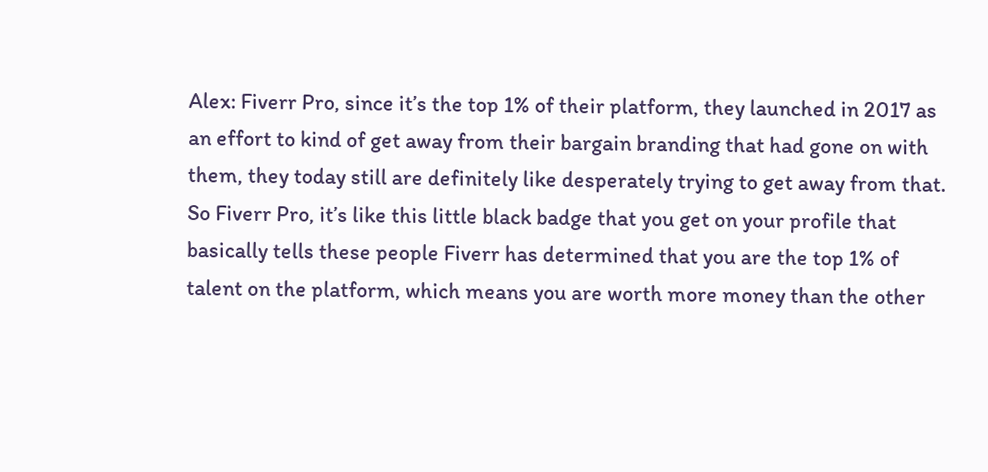Alex: Fiverr Pro, since it’s the top 1% of their platform, they launched in 2017 as an effort to kind of get away from their bargain branding that had gone on with them, they today still are definitely like desperately trying to get away from that. So Fiverr Pro, it’s like this little black badge that you get on your profile that basically tells these people Fiverr has determined that you are the top 1% of talent on the platform, which means you are worth more money than the other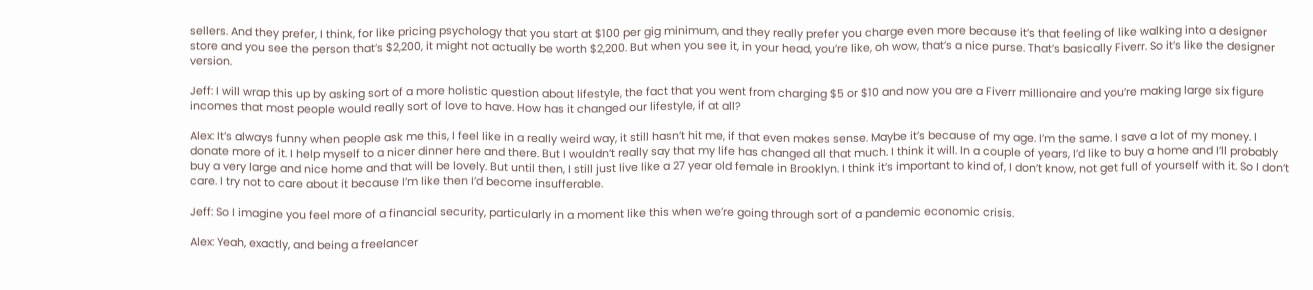sellers. And they prefer, I think, for like pricing psychology that you start at $100 per gig minimum, and they really prefer you charge even more because it’s that feeling of like walking into a designer store and you see the person that’s $2,200, it might not actually be worth $2,200. But when you see it, in your head, you’re like, oh wow, that’s a nice purse. That’s basically Fiverr. So it’s like the designer version.

Jeff: I will wrap this up by asking sort of a more holistic question about lifestyle, the fact that you went from charging $5 or $10 and now you are a Fiverr millionaire and you’re making large six figure incomes that most people would really sort of love to have. How has it changed our lifestyle, if at all?

Alex: It’s always funny when people ask me this, I feel like in a really weird way, it still hasn’t hit me, if that even makes sense. Maybe it’s because of my age. I’m the same. I save a lot of my money. I donate more of it. I help myself to a nicer dinner here and there. But I wouldn’t really say that my life has changed all that much. I think it will. In a couple of years, I’d like to buy a home and I’ll probably buy a very large and nice home and that will be lovely. But until then, I still just live like a 27 year old female in Brooklyn. I think it’s important to kind of, I don’t know, not get full of yourself with it. So I don’t care. I try not to care about it because I’m like then I’d become insufferable.

Jeff: So I imagine you feel more of a financial security, particularly in a moment like this when we’re going through sort of a pandemic economic crisis.

Alex: Yeah, exactly, and being a freelancer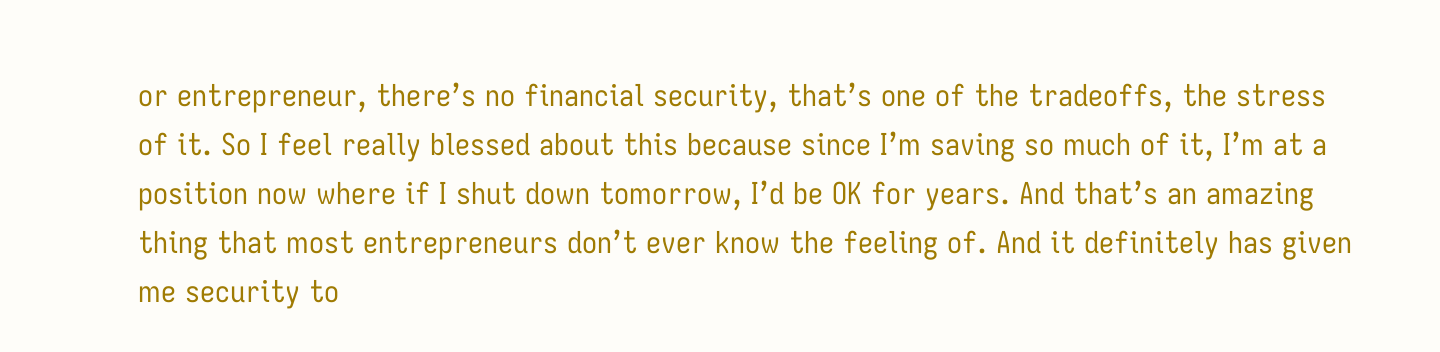or entrepreneur, there’s no financial security, that’s one of the tradeoffs, the stress of it. So I feel really blessed about this because since I’m saving so much of it, I’m at a position now where if I shut down tomorrow, I’d be OK for years. And that’s an amazing thing that most entrepreneurs don’t ever know the feeling of. And it definitely has given me security to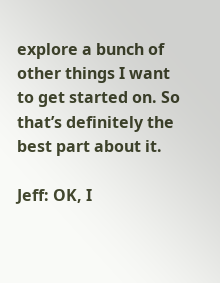explore a bunch of other things I want to get started on. So that’s definitely the best part about it.

Jeff: OK, I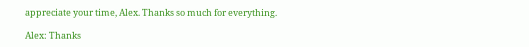appreciate your time, Alex. Thanks so much for everything.

Alex: Thanks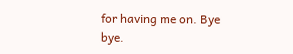for having me on. Bye bye.